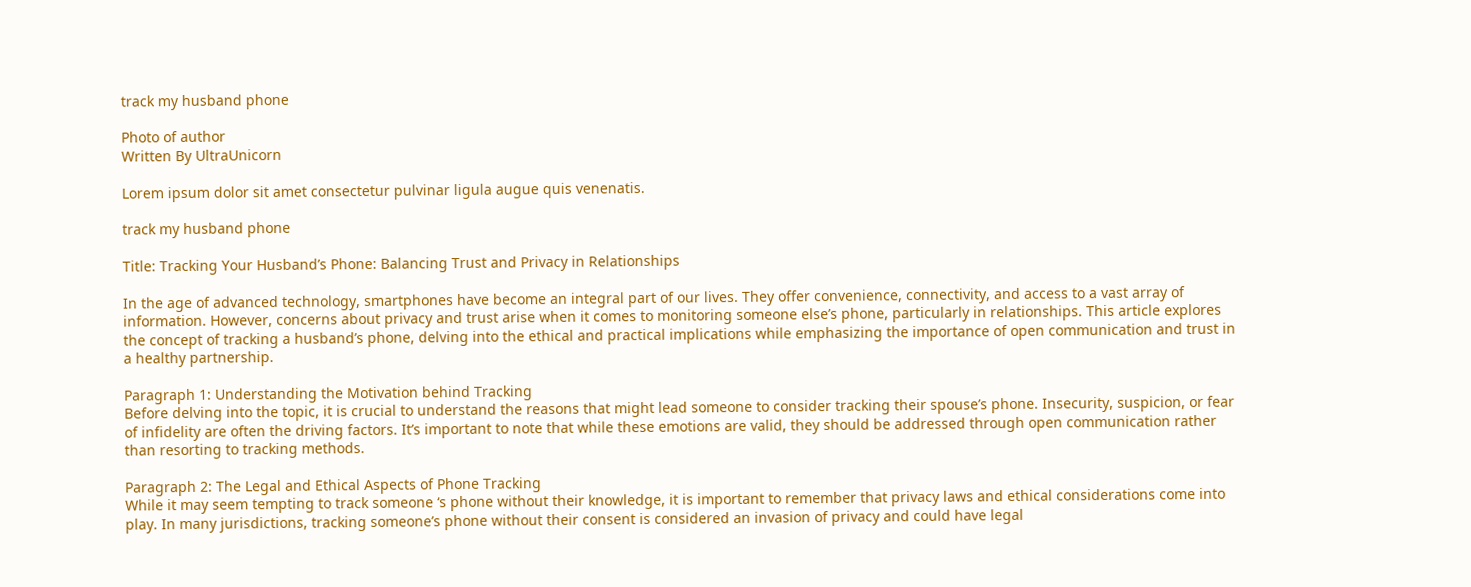track my husband phone

Photo of author
Written By UltraUnicorn

Lorem ipsum dolor sit amet consectetur pulvinar ligula augue quis venenatis.

track my husband phone

Title: Tracking Your Husband’s Phone: Balancing Trust and Privacy in Relationships

In the age of advanced technology, smartphones have become an integral part of our lives. They offer convenience, connectivity, and access to a vast array of information. However, concerns about privacy and trust arise when it comes to monitoring someone else’s phone, particularly in relationships. This article explores the concept of tracking a husband’s phone, delving into the ethical and practical implications while emphasizing the importance of open communication and trust in a healthy partnership.

Paragraph 1: Understanding the Motivation behind Tracking
Before delving into the topic, it is crucial to understand the reasons that might lead someone to consider tracking their spouse’s phone. Insecurity, suspicion, or fear of infidelity are often the driving factors. It’s important to note that while these emotions are valid, they should be addressed through open communication rather than resorting to tracking methods.

Paragraph 2: The Legal and Ethical Aspects of Phone Tracking
While it may seem tempting to track someone ‘s phone without their knowledge, it is important to remember that privacy laws and ethical considerations come into play. In many jurisdictions, tracking someone’s phone without their consent is considered an invasion of privacy and could have legal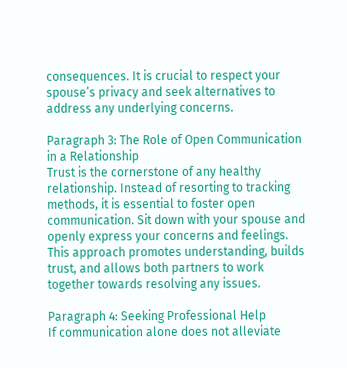consequences. It is crucial to respect your spouse’s privacy and seek alternatives to address any underlying concerns.

Paragraph 3: The Role of Open Communication in a Relationship
Trust is the cornerstone of any healthy relationship. Instead of resorting to tracking methods, it is essential to foster open communication. Sit down with your spouse and openly express your concerns and feelings. This approach promotes understanding, builds trust, and allows both partners to work together towards resolving any issues.

Paragraph 4: Seeking Professional Help
If communication alone does not alleviate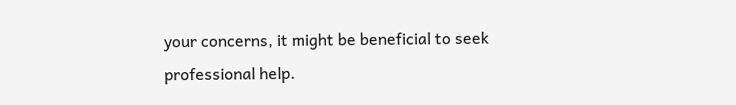your concerns, it might be beneficial to seek professional help.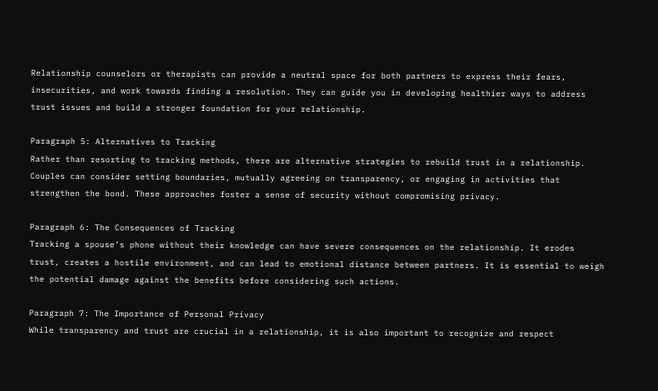Relationship counselors or therapists can provide a neutral space for both partners to express their fears, insecurities, and work towards finding a resolution. They can guide you in developing healthier ways to address trust issues and build a stronger foundation for your relationship.

Paragraph 5: Alternatives to Tracking
Rather than resorting to tracking methods, there are alternative strategies to rebuild trust in a relationship. Couples can consider setting boundaries, mutually agreeing on transparency, or engaging in activities that strengthen the bond. These approaches foster a sense of security without compromising privacy.

Paragraph 6: The Consequences of Tracking
Tracking a spouse’s phone without their knowledge can have severe consequences on the relationship. It erodes trust, creates a hostile environment, and can lead to emotional distance between partners. It is essential to weigh the potential damage against the benefits before considering such actions.

Paragraph 7: The Importance of Personal Privacy
While transparency and trust are crucial in a relationship, it is also important to recognize and respect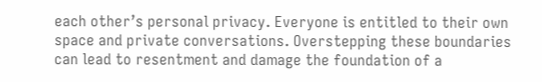each other’s personal privacy. Everyone is entitled to their own space and private conversations. Overstepping these boundaries can lead to resentment and damage the foundation of a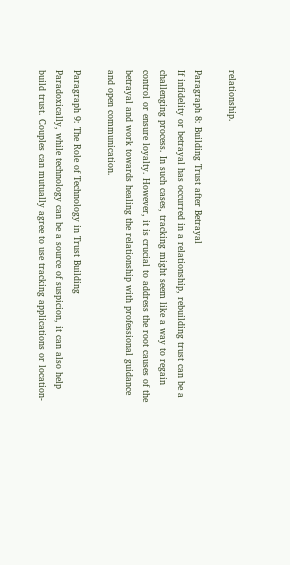relationship.

Paragraph 8: Building Trust after Betrayal
If infidelity or betrayal has occurred in a relationship, rebuilding trust can be a challenging process. In such cases, tracking might seem like a way to regain control or ensure loyalty. However, it is crucial to address the root causes of the betrayal and work towards healing the relationship with professional guidance and open communication.

Paragraph 9: The Role of Technology in Trust Building
Paradoxically, while technology can be a source of suspicion, it can also help build trust. Couples can mutually agree to use tracking applications or location-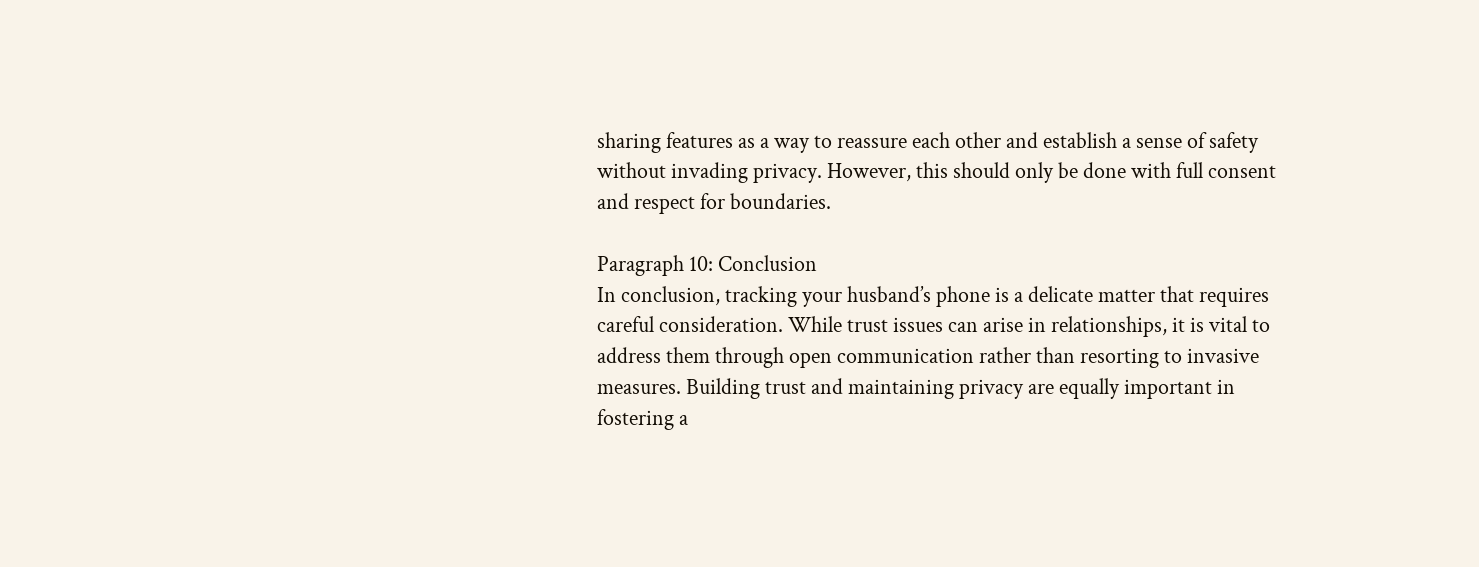sharing features as a way to reassure each other and establish a sense of safety without invading privacy. However, this should only be done with full consent and respect for boundaries.

Paragraph 10: Conclusion
In conclusion, tracking your husband’s phone is a delicate matter that requires careful consideration. While trust issues can arise in relationships, it is vital to address them through open communication rather than resorting to invasive measures. Building trust and maintaining privacy are equally important in fostering a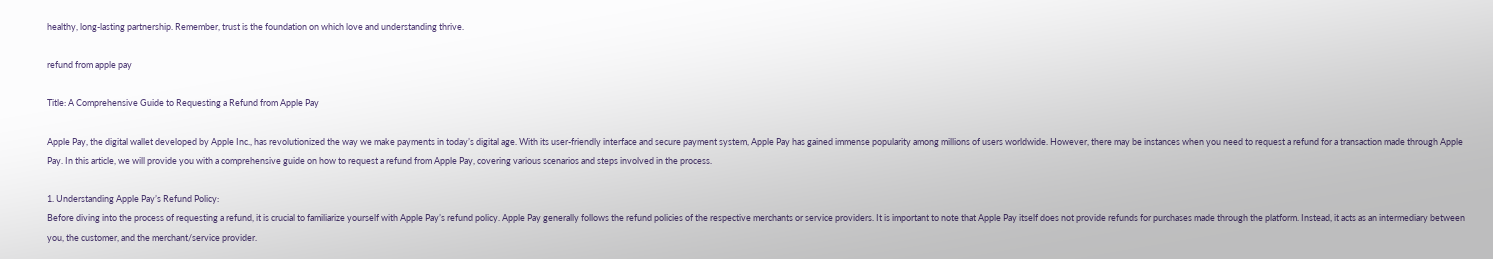healthy, long-lasting partnership. Remember, trust is the foundation on which love and understanding thrive.

refund from apple pay

Title: A Comprehensive Guide to Requesting a Refund from Apple Pay

Apple Pay, the digital wallet developed by Apple Inc., has revolutionized the way we make payments in today’s digital age. With its user-friendly interface and secure payment system, Apple Pay has gained immense popularity among millions of users worldwide. However, there may be instances when you need to request a refund for a transaction made through Apple Pay. In this article, we will provide you with a comprehensive guide on how to request a refund from Apple Pay, covering various scenarios and steps involved in the process.

1. Understanding Apple Pay’s Refund Policy:
Before diving into the process of requesting a refund, it is crucial to familiarize yourself with Apple Pay’s refund policy. Apple Pay generally follows the refund policies of the respective merchants or service providers. It is important to note that Apple Pay itself does not provide refunds for purchases made through the platform. Instead, it acts as an intermediary between you, the customer, and the merchant/service provider.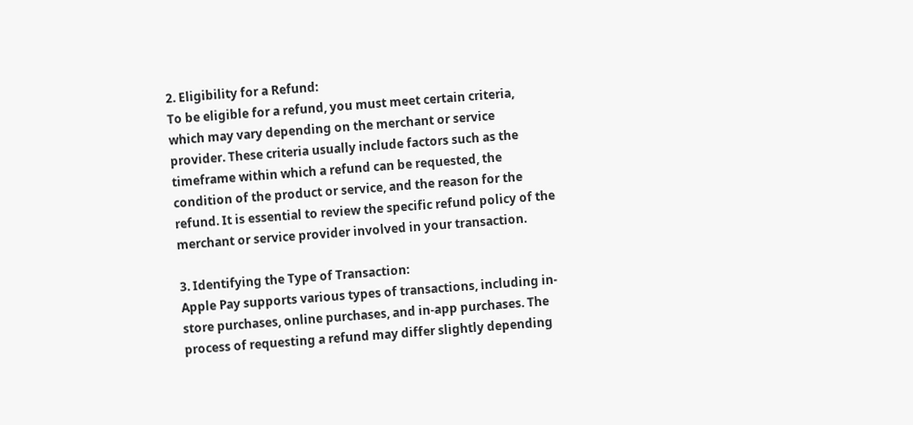2. Eligibility for a Refund:
To be eligible for a refund, you must meet certain criteria, which may vary depending on the merchant or service provider. These criteria usually include factors such as the timeframe within which a refund can be requested, the condition of the product or service, and the reason for the refund. It is essential to review the specific refund policy of the merchant or service provider involved in your transaction.

3. Identifying the Type of Transaction:
Apple Pay supports various types of transactions, including in-store purchases, online purchases, and in-app purchases. The process of requesting a refund may differ slightly depending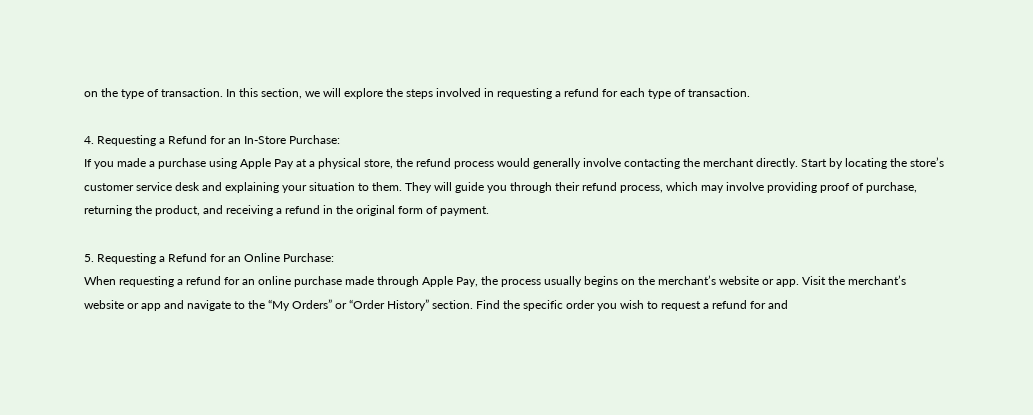on the type of transaction. In this section, we will explore the steps involved in requesting a refund for each type of transaction.

4. Requesting a Refund for an In-Store Purchase:
If you made a purchase using Apple Pay at a physical store, the refund process would generally involve contacting the merchant directly. Start by locating the store’s customer service desk and explaining your situation to them. They will guide you through their refund process, which may involve providing proof of purchase, returning the product, and receiving a refund in the original form of payment.

5. Requesting a Refund for an Online Purchase:
When requesting a refund for an online purchase made through Apple Pay, the process usually begins on the merchant’s website or app. Visit the merchant’s website or app and navigate to the “My Orders” or “Order History” section. Find the specific order you wish to request a refund for and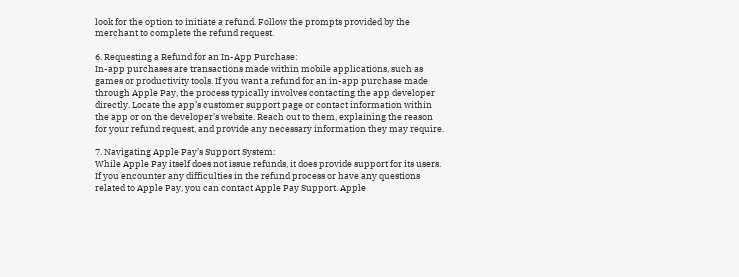look for the option to initiate a refund. Follow the prompts provided by the merchant to complete the refund request.

6. Requesting a Refund for an In-App Purchase:
In-app purchases are transactions made within mobile applications, such as games or productivity tools. If you want a refund for an in-app purchase made through Apple Pay, the process typically involves contacting the app developer directly. Locate the app’s customer support page or contact information within the app or on the developer’s website. Reach out to them, explaining the reason for your refund request, and provide any necessary information they may require.

7. Navigating Apple Pay’s Support System:
While Apple Pay itself does not issue refunds, it does provide support for its users. If you encounter any difficulties in the refund process or have any questions related to Apple Pay, you can contact Apple Pay Support. Apple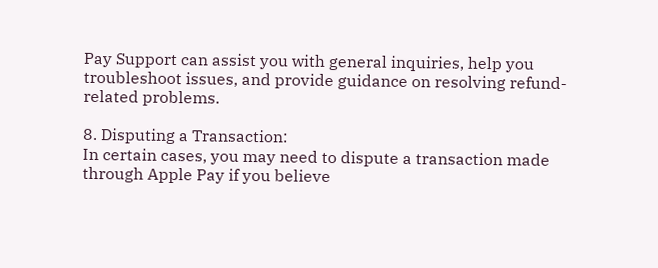Pay Support can assist you with general inquiries, help you troubleshoot issues, and provide guidance on resolving refund-related problems.

8. Disputing a Transaction:
In certain cases, you may need to dispute a transaction made through Apple Pay if you believe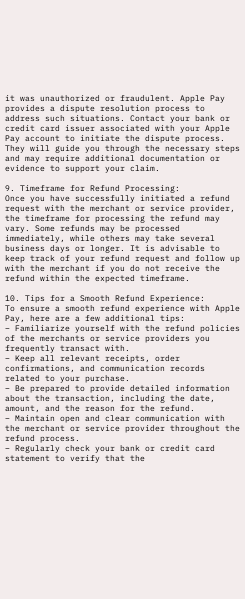it was unauthorized or fraudulent. Apple Pay provides a dispute resolution process to address such situations. Contact your bank or credit card issuer associated with your Apple Pay account to initiate the dispute process. They will guide you through the necessary steps and may require additional documentation or evidence to support your claim.

9. Timeframe for Refund Processing:
Once you have successfully initiated a refund request with the merchant or service provider, the timeframe for processing the refund may vary. Some refunds may be processed immediately, while others may take several business days or longer. It is advisable to keep track of your refund request and follow up with the merchant if you do not receive the refund within the expected timeframe.

10. Tips for a Smooth Refund Experience:
To ensure a smooth refund experience with Apple Pay, here are a few additional tips:
– Familiarize yourself with the refund policies of the merchants or service providers you frequently transact with.
– Keep all relevant receipts, order confirmations, and communication records related to your purchase.
– Be prepared to provide detailed information about the transaction, including the date, amount, and the reason for the refund.
– Maintain open and clear communication with the merchant or service provider throughout the refund process.
– Regularly check your bank or credit card statement to verify that the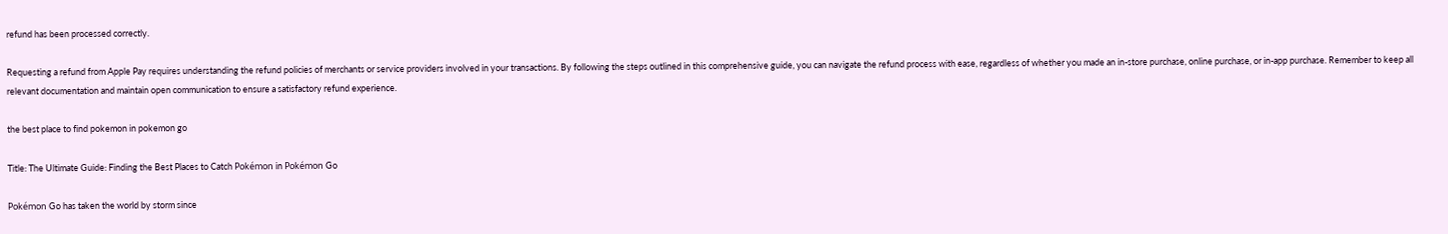refund has been processed correctly.

Requesting a refund from Apple Pay requires understanding the refund policies of merchants or service providers involved in your transactions. By following the steps outlined in this comprehensive guide, you can navigate the refund process with ease, regardless of whether you made an in-store purchase, online purchase, or in-app purchase. Remember to keep all relevant documentation and maintain open communication to ensure a satisfactory refund experience.

the best place to find pokemon in pokemon go

Title: The Ultimate Guide: Finding the Best Places to Catch Pokémon in Pokémon Go

Pokémon Go has taken the world by storm since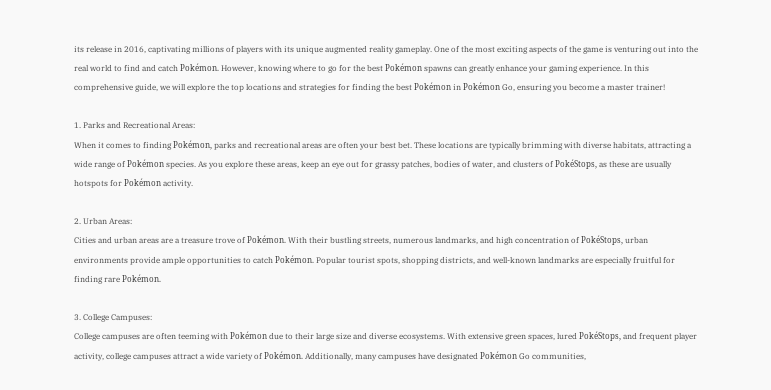its release in 2016, captivating millions of players with its unique augmented reality gameplay. One of the most exciting aspects of the game is venturing out into the real world to find and catch Pokémon. However, knowing where to go for the best Pokémon spawns can greatly enhance your gaming experience. In this comprehensive guide, we will explore the top locations and strategies for finding the best Pokémon in Pokémon Go, ensuring you become a master trainer!

1. Parks and Recreational Areas:
When it comes to finding Pokémon, parks and recreational areas are often your best bet. These locations are typically brimming with diverse habitats, attracting a wide range of Pokémon species. As you explore these areas, keep an eye out for grassy patches, bodies of water, and clusters of PokéStops, as these are usually hotspots for Pokémon activity.

2. Urban Areas:
Cities and urban areas are a treasure trove of Pokémon. With their bustling streets, numerous landmarks, and high concentration of PokéStops, urban environments provide ample opportunities to catch Pokémon. Popular tourist spots, shopping districts, and well-known landmarks are especially fruitful for finding rare Pokémon.

3. College Campuses:
College campuses are often teeming with Pokémon due to their large size and diverse ecosystems. With extensive green spaces, lured PokéStops, and frequent player activity, college campuses attract a wide variety of Pokémon. Additionally, many campuses have designated Pokémon Go communities,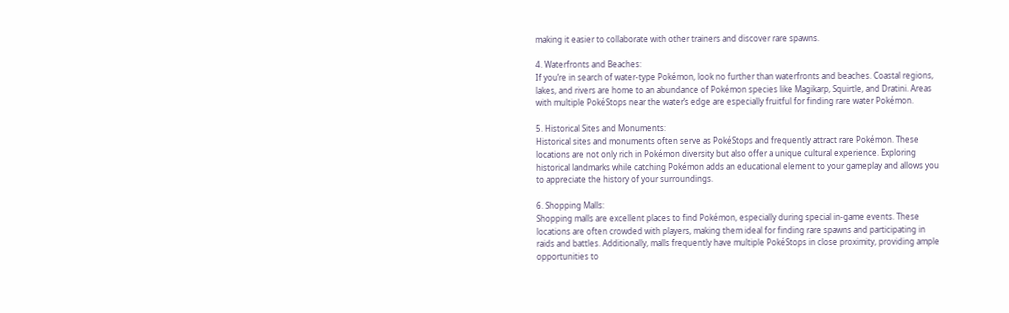making it easier to collaborate with other trainers and discover rare spawns.

4. Waterfronts and Beaches:
If you’re in search of water-type Pokémon, look no further than waterfronts and beaches. Coastal regions, lakes, and rivers are home to an abundance of Pokémon species like Magikarp, Squirtle, and Dratini. Areas with multiple PokéStops near the water’s edge are especially fruitful for finding rare water Pokémon.

5. Historical Sites and Monuments:
Historical sites and monuments often serve as PokéStops and frequently attract rare Pokémon. These locations are not only rich in Pokémon diversity but also offer a unique cultural experience. Exploring historical landmarks while catching Pokémon adds an educational element to your gameplay and allows you to appreciate the history of your surroundings.

6. Shopping Malls:
Shopping malls are excellent places to find Pokémon, especially during special in-game events. These locations are often crowded with players, making them ideal for finding rare spawns and participating in raids and battles. Additionally, malls frequently have multiple PokéStops in close proximity, providing ample opportunities to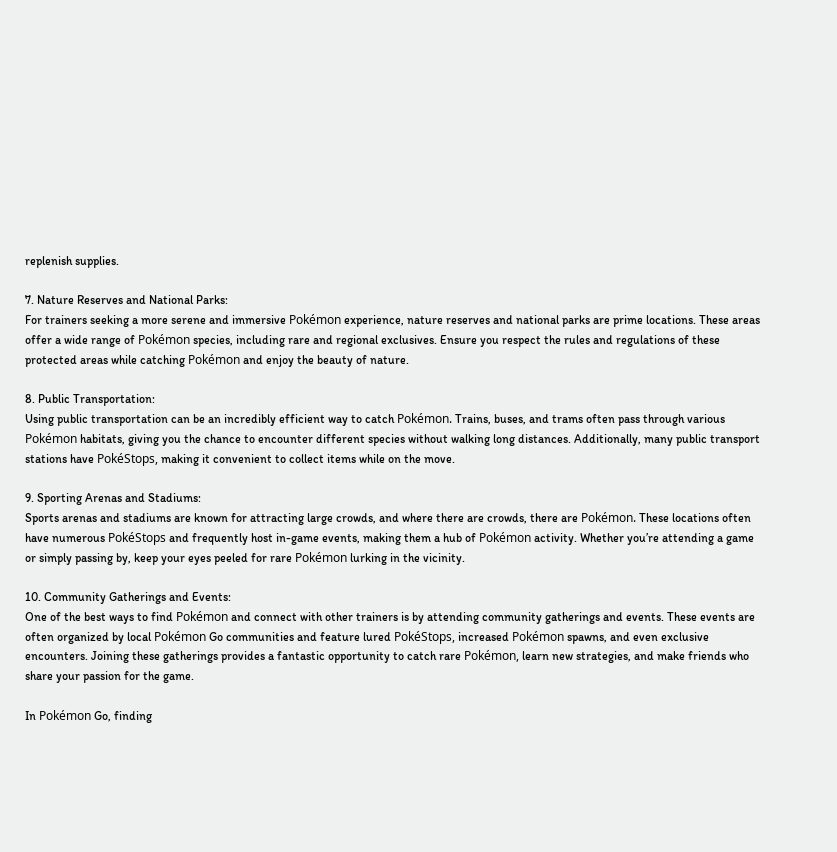replenish supplies.

7. Nature Reserves and National Parks:
For trainers seeking a more serene and immersive Pokémon experience, nature reserves and national parks are prime locations. These areas offer a wide range of Pokémon species, including rare and regional exclusives. Ensure you respect the rules and regulations of these protected areas while catching Pokémon and enjoy the beauty of nature.

8. Public Transportation:
Using public transportation can be an incredibly efficient way to catch Pokémon. Trains, buses, and trams often pass through various Pokémon habitats, giving you the chance to encounter different species without walking long distances. Additionally, many public transport stations have PokéStops, making it convenient to collect items while on the move.

9. Sporting Arenas and Stadiums:
Sports arenas and stadiums are known for attracting large crowds, and where there are crowds, there are Pokémon. These locations often have numerous PokéStops and frequently host in-game events, making them a hub of Pokémon activity. Whether you’re attending a game or simply passing by, keep your eyes peeled for rare Pokémon lurking in the vicinity.

10. Community Gatherings and Events:
One of the best ways to find Pokémon and connect with other trainers is by attending community gatherings and events. These events are often organized by local Pokémon Go communities and feature lured PokéStops, increased Pokémon spawns, and even exclusive encounters. Joining these gatherings provides a fantastic opportunity to catch rare Pokémon, learn new strategies, and make friends who share your passion for the game.

In Pokémon Go, finding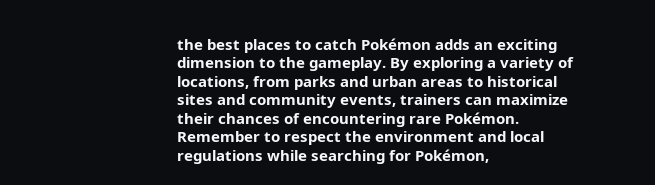the best places to catch Pokémon adds an exciting dimension to the gameplay. By exploring a variety of locations, from parks and urban areas to historical sites and community events, trainers can maximize their chances of encountering rare Pokémon. Remember to respect the environment and local regulations while searching for Pokémon,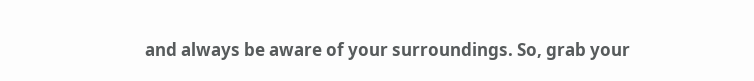and always be aware of your surroundings. So, grab your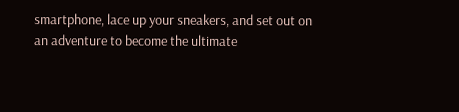smartphone, lace up your sneakers, and set out on an adventure to become the ultimate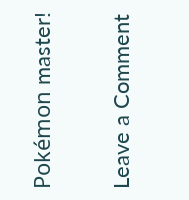Pokémon master!

Leave a Comment